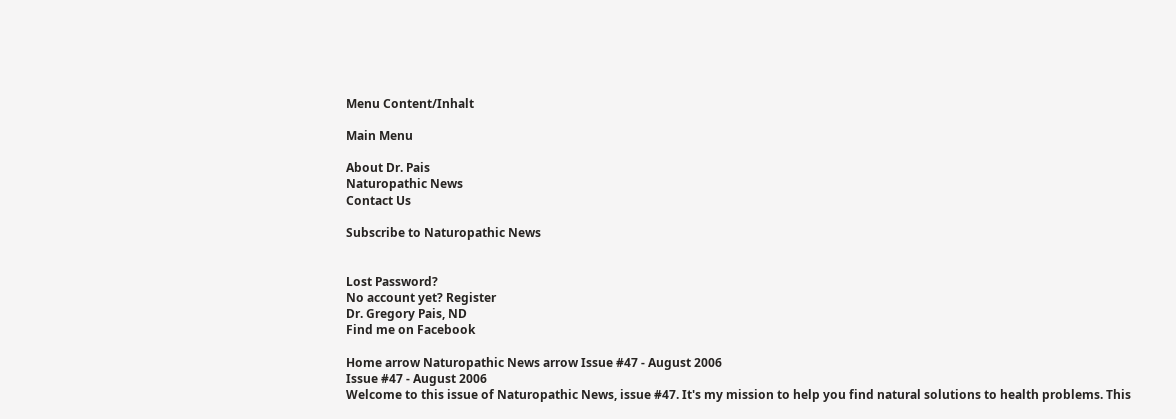Menu Content/Inhalt

Main Menu

About Dr. Pais
Naturopathic News
Contact Us

Subscribe to Naturopathic News


Lost Password?
No account yet? Register
Dr. Gregory Pais, ND
Find me on Facebook

Home arrow Naturopathic News arrow Issue #47 - August 2006
Issue #47 - August 2006
Welcome to this issue of Naturopathic News, issue #47. It's my mission to help you find natural solutions to health problems. This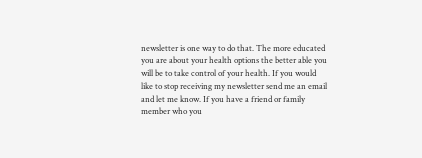newsletter is one way to do that. The more educated you are about your health options the better able you will be to take control of your health. If you would like to stop receiving my newsletter send me an email and let me know. If you have a friend or family member who you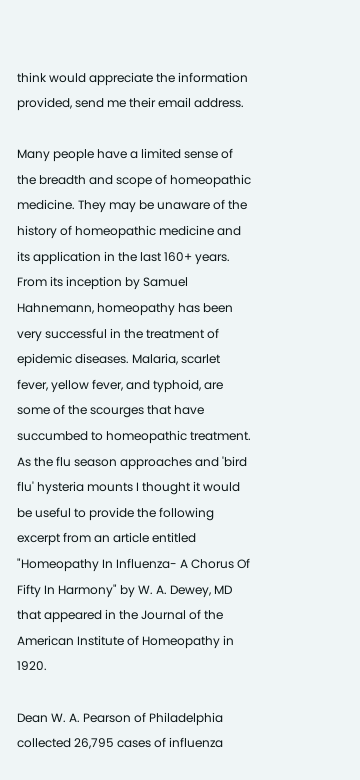think would appreciate the information provided, send me their email address.

Many people have a limited sense of the breadth and scope of homeopathic medicine. They may be unaware of the history of homeopathic medicine and its application in the last 160+ years. From its inception by Samuel Hahnemann, homeopathy has been very successful in the treatment of epidemic diseases. Malaria, scarlet fever, yellow fever, and typhoid, are some of the scourges that have succumbed to homeopathic treatment. As the flu season approaches and 'bird flu' hysteria mounts I thought it would be useful to provide the following excerpt from an article entitled "Homeopathy In Influenza- A Chorus Of Fifty In Harmony" by W. A. Dewey, MD that appeared in the Journal of the American Institute of Homeopathy in 1920.

Dean W. A. Pearson of Philadelphia collected 26,795 cases of influenza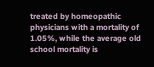treated by homeopathic physicians with a mortality of 1.05%, while the average old school mortality is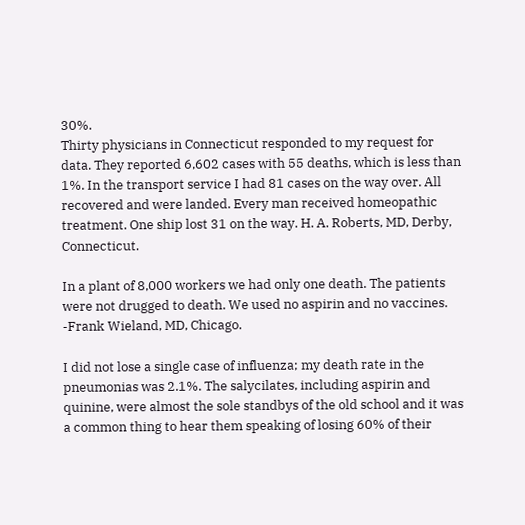30%.
Thirty physicians in Connecticut responded to my request for data. They reported 6,602 cases with 55 deaths, which is less than 1%. In the transport service I had 81 cases on the way over. All recovered and were landed. Every man received homeopathic treatment. One ship lost 31 on the way. H. A. Roberts, MD, Derby, Connecticut.

In a plant of 8,000 workers we had only one death. The patients were not drugged to death. We used no aspirin and no vaccines. -Frank Wieland, MD, Chicago.

I did not lose a single case of influenza; my death rate in the pneumonias was 2.1%. The salycilates, including aspirin and quinine, were almost the sole standbys of the old school and it was a common thing to hear them speaking of losing 60% of their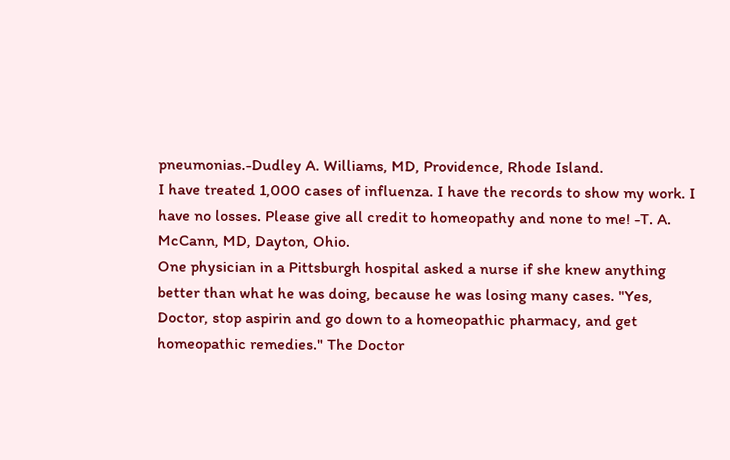pneumonias.-Dudley A. Williams, MD, Providence, Rhode Island.
I have treated 1,000 cases of influenza. I have the records to show my work. I have no losses. Please give all credit to homeopathy and none to me! -T. A. McCann, MD, Dayton, Ohio.
One physician in a Pittsburgh hospital asked a nurse if she knew anything better than what he was doing, because he was losing many cases. "Yes, Doctor, stop aspirin and go down to a homeopathic pharmacy, and get homeopathic remedies." The Doctor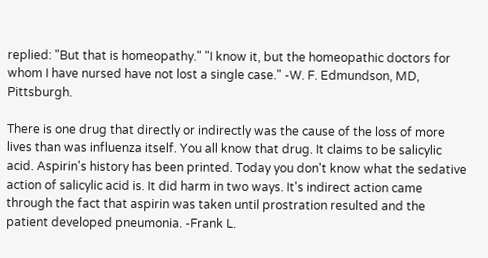replied: "But that is homeopathy." "I know it, but the homeopathic doctors for whom I have nursed have not lost a single case." -W. F. Edmundson, MD, Pittsburgh.

There is one drug that directly or indirectly was the cause of the loss of more lives than was influenza itself. You all know that drug. It claims to be salicylic acid. Aspirin's history has been printed. Today you don't know what the sedative action of salicylic acid is. It did harm in two ways. It's indirect action came through the fact that aspirin was taken until prostration resulted and the patient developed pneumonia. -Frank L.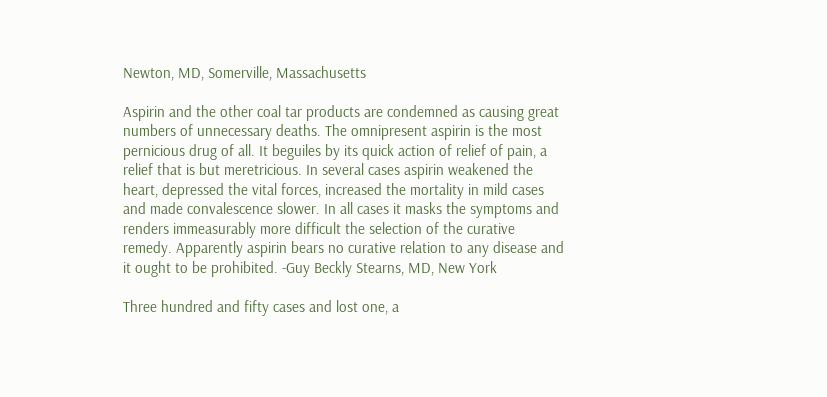Newton, MD, Somerville, Massachusetts

Aspirin and the other coal tar products are condemned as causing great numbers of unnecessary deaths. The omnipresent aspirin is the most pernicious drug of all. It beguiles by its quick action of relief of pain, a relief that is but meretricious. In several cases aspirin weakened the heart, depressed the vital forces, increased the mortality in mild cases and made convalescence slower. In all cases it masks the symptoms and renders immeasurably more difficult the selection of the curative remedy. Apparently aspirin bears no curative relation to any disease and it ought to be prohibited. -Guy Beckly Stearns, MD, New York

Three hundred and fifty cases and lost one, a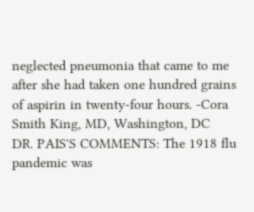neglected pneumonia that came to me after she had taken one hundred grains of aspirin in twenty-four hours. -Cora Smith King, MD, Washington, DC
DR. PAIS'S COMMENTS: The 1918 flu pandemic was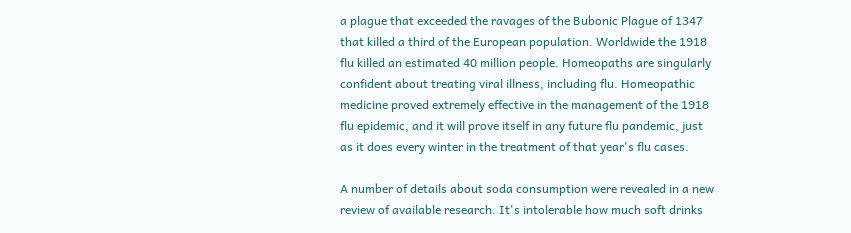a plague that exceeded the ravages of the Bubonic Plague of 1347 that killed a third of the European population. Worldwide the 1918 flu killed an estimated 40 million people. Homeopaths are singularly confident about treating viral illness, including flu. Homeopathic medicine proved extremely effective in the management of the 1918 flu epidemic, and it will prove itself in any future flu pandemic, just as it does every winter in the treatment of that year's flu cases.

A number of details about soda consumption were revealed in a new review of available research. It's intolerable how much soft drinks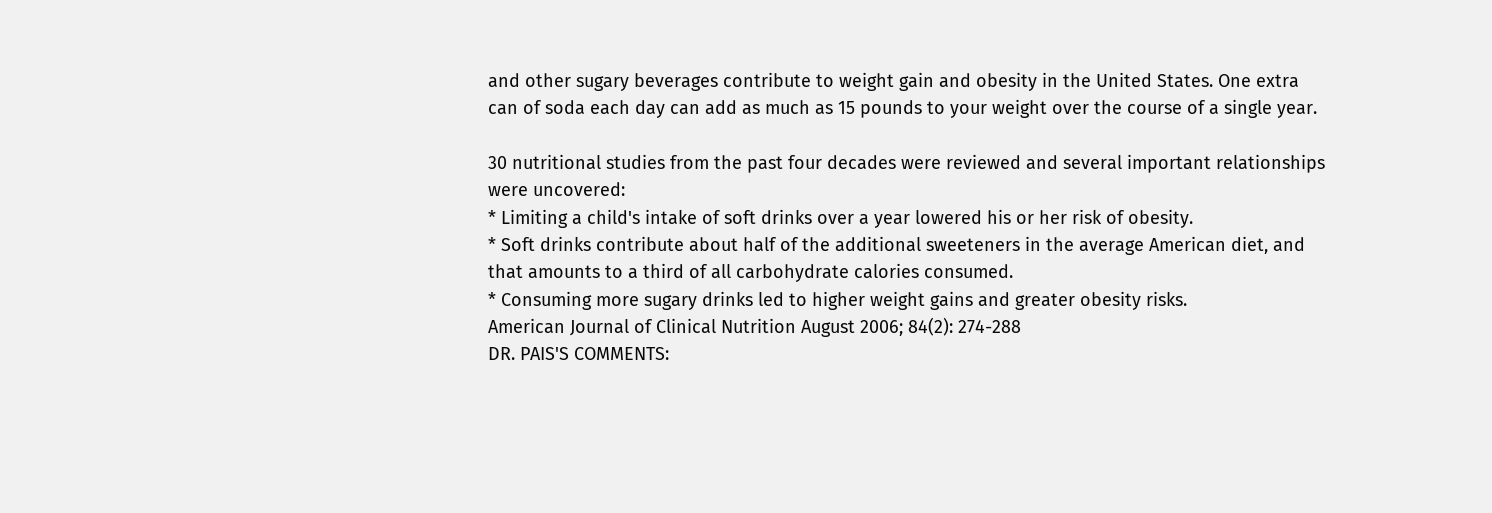and other sugary beverages contribute to weight gain and obesity in the United States. One extra can of soda each day can add as much as 15 pounds to your weight over the course of a single year.

30 nutritional studies from the past four decades were reviewed and several important relationships were uncovered:
* Limiting a child's intake of soft drinks over a year lowered his or her risk of obesity.
* Soft drinks contribute about half of the additional sweeteners in the average American diet, and that amounts to a third of all carbohydrate calories consumed.
* Consuming more sugary drinks led to higher weight gains and greater obesity risks.
American Journal of Clinical Nutrition August 2006; 84(2): 274-288
DR. PAIS'S COMMENTS: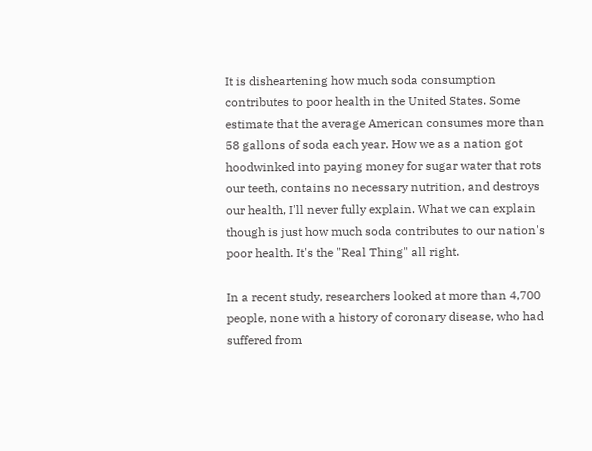It is disheartening how much soda consumption contributes to poor health in the United States. Some estimate that the average American consumes more than 58 gallons of soda each year. How we as a nation got hoodwinked into paying money for sugar water that rots our teeth, contains no necessary nutrition, and destroys our health, I'll never fully explain. What we can explain though is just how much soda contributes to our nation's poor health. It's the "Real Thing" all right.

In a recent study, researchers looked at more than 4,700 people, none with a history of coronary disease, who had suffered from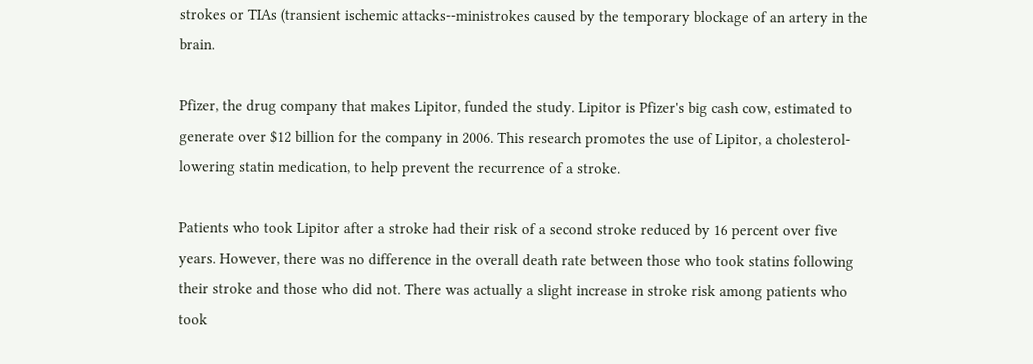strokes or TIAs (transient ischemic attacks--ministrokes caused by the temporary blockage of an artery in the brain.

Pfizer, the drug company that makes Lipitor, funded the study. Lipitor is Pfizer's big cash cow, estimated to generate over $12 billion for the company in 2006. This research promotes the use of Lipitor, a cholesterol-lowering statin medication, to help prevent the recurrence of a stroke.

Patients who took Lipitor after a stroke had their risk of a second stroke reduced by 16 percent over five years. However, there was no difference in the overall death rate between those who took statins following their stroke and those who did not. There was actually a slight increase in stroke risk among patients who took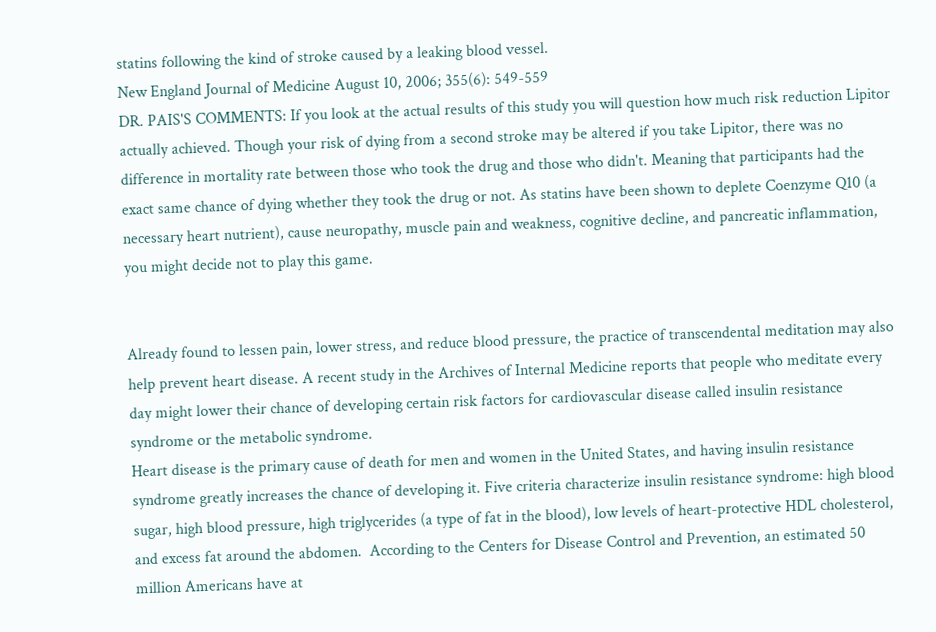statins following the kind of stroke caused by a leaking blood vessel.
New England Journal of Medicine August 10, 2006; 355(6): 549-559
DR. PAIS'S COMMENTS: If you look at the actual results of this study you will question how much risk reduction Lipitor actually achieved. Though your risk of dying from a second stroke may be altered if you take Lipitor, there was no difference in mortality rate between those who took the drug and those who didn't. Meaning that participants had the exact same chance of dying whether they took the drug or not. As statins have been shown to deplete Coenzyme Q10 (a necessary heart nutrient), cause neuropathy, muscle pain and weakness, cognitive decline, and pancreatic inflammation, you might decide not to play this game.


Already found to lessen pain, lower stress, and reduce blood pressure, the practice of transcendental meditation may also help prevent heart disease. A recent study in the Archives of Internal Medicine reports that people who meditate every day might lower their chance of developing certain risk factors for cardiovascular disease called insulin resistance syndrome or the metabolic syndrome.
Heart disease is the primary cause of death for men and women in the United States, and having insulin resistance syndrome greatly increases the chance of developing it. Five criteria characterize insulin resistance syndrome: high blood sugar, high blood pressure, high triglycerides (a type of fat in the blood), low levels of heart-protective HDL cholesterol, and excess fat around the abdomen.  According to the Centers for Disease Control and Prevention, an estimated 50 million Americans have at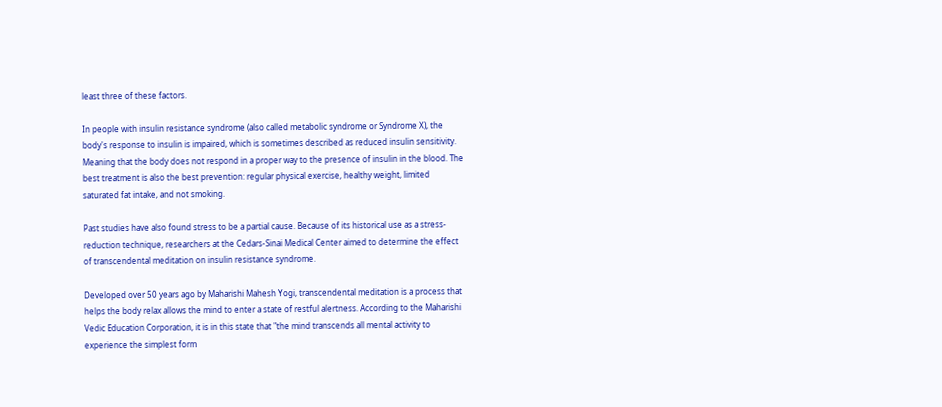least three of these factors.

In people with insulin resistance syndrome (also called metabolic syndrome or Syndrome X), the body's response to insulin is impaired, which is sometimes described as reduced insulin sensitivity. Meaning that the body does not respond in a proper way to the presence of insulin in the blood. The best treatment is also the best prevention: regular physical exercise, healthy weight, limited saturated fat intake, and not smoking.

Past studies have also found stress to be a partial cause. Because of its historical use as a stress-reduction technique, researchers at the Cedars-Sinai Medical Center aimed to determine the effect of transcendental meditation on insulin resistance syndrome.

Developed over 50 years ago by Maharishi Mahesh Yogi, transcendental meditation is a process that helps the body relax allows the mind to enter a state of restful alertness. According to the Maharishi Vedic Education Corporation, it is in this state that "the mind transcends all mental activity to experience the simplest form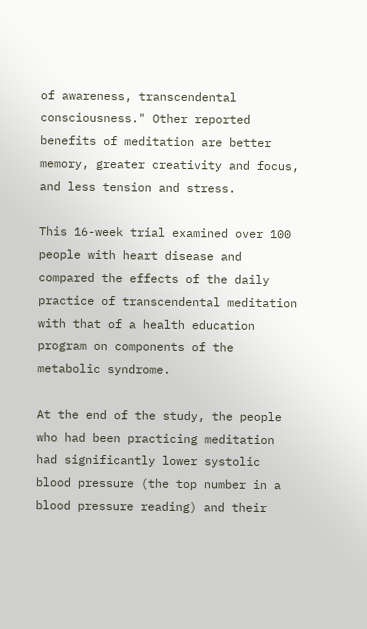of awareness, transcendental consciousness." Other reported benefits of meditation are better memory, greater creativity and focus, and less tension and stress.

This 16-week trial examined over 100 people with heart disease and compared the effects of the daily practice of transcendental meditation with that of a health education program on components of the metabolic syndrome.

At the end of the study, the people who had been practicing meditation had significantly lower systolic blood pressure (the top number in a blood pressure reading) and their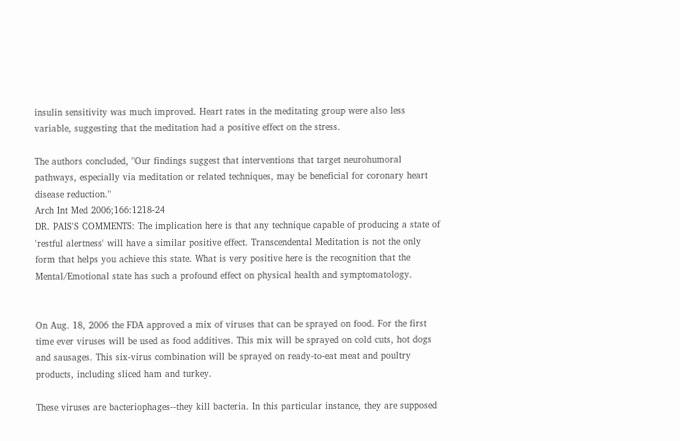insulin sensitivity was much improved. Heart rates in the meditating group were also less variable, suggesting that the meditation had a positive effect on the stress.

The authors concluded, "Our findings suggest that interventions that target neurohumoral pathways, especially via meditation or related techniques, may be beneficial for coronary heart disease reduction."
Arch Int Med 2006;166:1218-24
DR. PAIS'S COMMENTS: The implication here is that any technique capable of producing a state of 'restful alertness' will have a similar positive effect. Transcendental Meditation is not the only form that helps you achieve this state. What is very positive here is the recognition that the Mental/Emotional state has such a profound effect on physical health and symptomatology.


On Aug. 18, 2006 the FDA approved a mix of viruses that can be sprayed on food. For the first time ever viruses will be used as food additives. This mix will be sprayed on cold cuts, hot dogs and sausages. This six-virus combination will be sprayed on ready-to-eat meat and poultry products, including sliced ham and turkey.

These viruses are bacteriophages--they kill bacteria. In this particular instance, they are supposed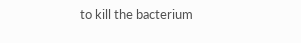to kill the bacterium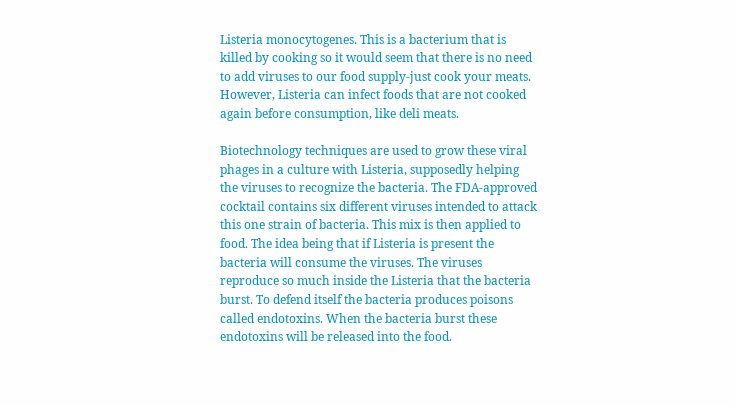Listeria monocytogenes. This is a bacterium that is killed by cooking so it would seem that there is no need to add viruses to our food supply-just cook your meats. However, Listeria can infect foods that are not cooked again before consumption, like deli meats.

Biotechnology techniques are used to grow these viral phages in a culture with Listeria, supposedly helping the viruses to recognize the bacteria. The FDA-approved cocktail contains six different viruses intended to attack this one strain of bacteria. This mix is then applied to food. The idea being that if Listeria is present the bacteria will consume the viruses. The viruses reproduce so much inside the Listeria that the bacteria burst. To defend itself the bacteria produces poisons called endotoxins. When the bacteria burst these endotoxins will be released into the food.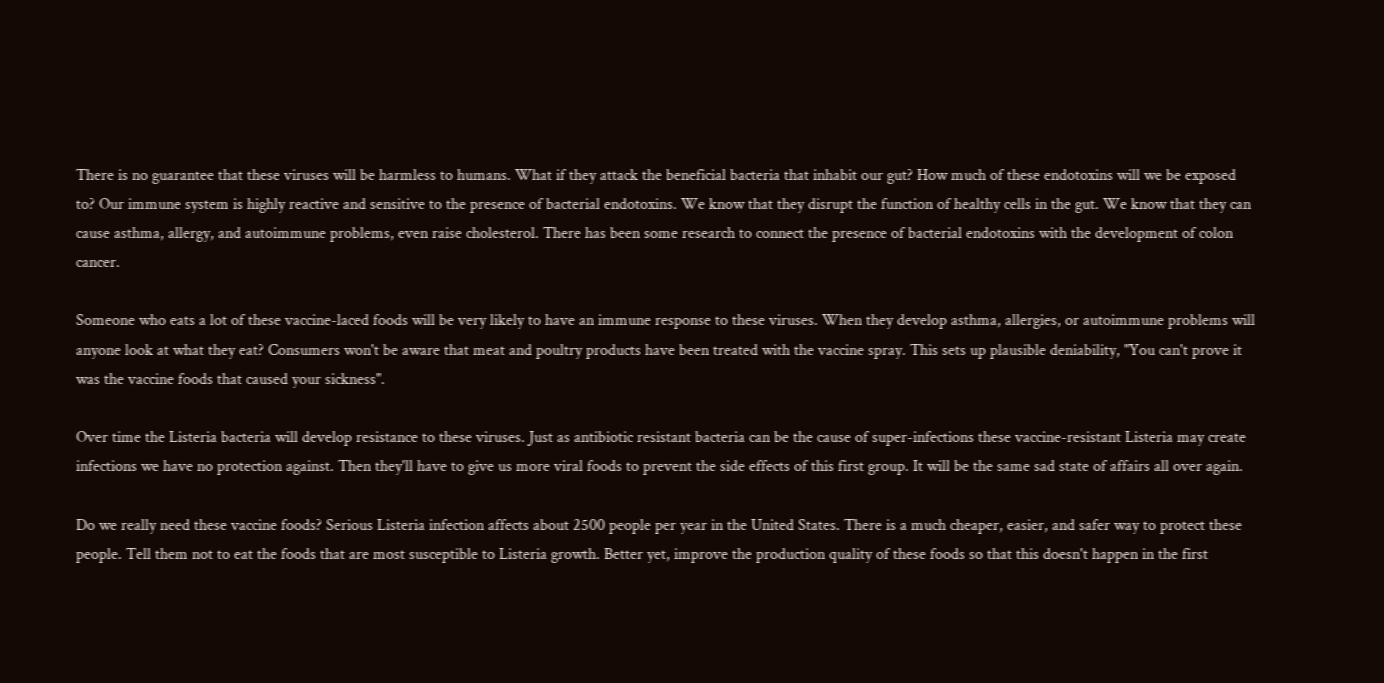There is no guarantee that these viruses will be harmless to humans. What if they attack the beneficial bacteria that inhabit our gut? How much of these endotoxins will we be exposed to? Our immune system is highly reactive and sensitive to the presence of bacterial endotoxins. We know that they disrupt the function of healthy cells in the gut. We know that they can cause asthma, allergy, and autoimmune problems, even raise cholesterol. There has been some research to connect the presence of bacterial endotoxins with the development of colon cancer.

Someone who eats a lot of these vaccine-laced foods will be very likely to have an immune response to these viruses. When they develop asthma, allergies, or autoimmune problems will anyone look at what they eat? Consumers won't be aware that meat and poultry products have been treated with the vaccine spray. This sets up plausible deniability, "You can't prove it was the vaccine foods that caused your sickness".

Over time the Listeria bacteria will develop resistance to these viruses. Just as antibiotic resistant bacteria can be the cause of super-infections these vaccine-resistant Listeria may create infections we have no protection against. Then they'll have to give us more viral foods to prevent the side effects of this first group. It will be the same sad state of affairs all over again.

Do we really need these vaccine foods? Serious Listeria infection affects about 2500 people per year in the United States. There is a much cheaper, easier, and safer way to protect these people. Tell them not to eat the foods that are most susceptible to Listeria growth. Better yet, improve the production quality of these foods so that this doesn't happen in the first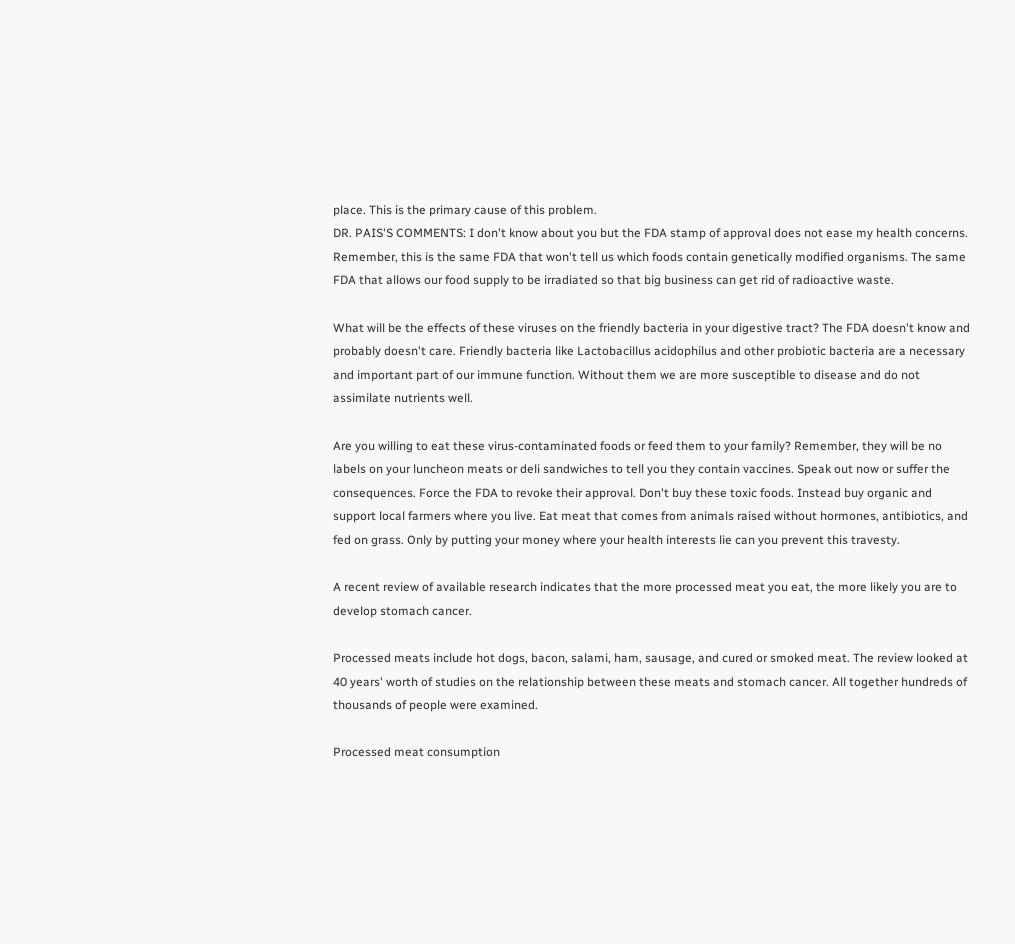place. This is the primary cause of this problem.
DR. PAIS'S COMMENTS: I don't know about you but the FDA stamp of approval does not ease my health concerns. Remember, this is the same FDA that won't tell us which foods contain genetically modified organisms. The same FDA that allows our food supply to be irradiated so that big business can get rid of radioactive waste.

What will be the effects of these viruses on the friendly bacteria in your digestive tract? The FDA doesn't know and probably doesn't care. Friendly bacteria like Lactobacillus acidophilus and other probiotic bacteria are a necessary and important part of our immune function. Without them we are more susceptible to disease and do not assimilate nutrients well.

Are you willing to eat these virus-contaminated foods or feed them to your family? Remember, they will be no labels on your luncheon meats or deli sandwiches to tell you they contain vaccines. Speak out now or suffer the consequences. Force the FDA to revoke their approval. Don't buy these toxic foods. Instead buy organic and support local farmers where you live. Eat meat that comes from animals raised without hormones, antibiotics, and fed on grass. Only by putting your money where your health interests lie can you prevent this travesty.

A recent review of available research indicates that the more processed meat you eat, the more likely you are to develop stomach cancer.

Processed meats include hot dogs, bacon, salami, ham, sausage, and cured or smoked meat. The review looked at 40 years' worth of studies on the relationship between these meats and stomach cancer. All together hundreds of thousands of people were examined.

Processed meat consumption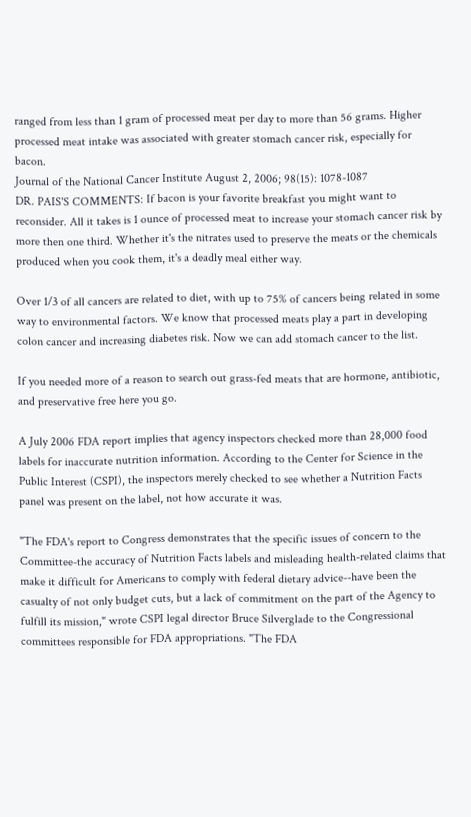ranged from less than 1 gram of processed meat per day to more than 56 grams. Higher processed meat intake was associated with greater stomach cancer risk, especially for bacon.
Journal of the National Cancer Institute August 2, 2006; 98(15): 1078-1087
DR. PAIS'S COMMENTS: If bacon is your favorite breakfast you might want to reconsider. All it takes is 1 ounce of processed meat to increase your stomach cancer risk by more then one third. Whether it's the nitrates used to preserve the meats or the chemicals produced when you cook them, it's a deadly meal either way.

Over 1/3 of all cancers are related to diet, with up to 75% of cancers being related in some way to environmental factors. We know that processed meats play a part in developing colon cancer and increasing diabetes risk. Now we can add stomach cancer to the list.

If you needed more of a reason to search out grass-fed meats that are hormone, antibiotic, and preservative free here you go.

A July 2006 FDA report implies that agency inspectors checked more than 28,000 food labels for inaccurate nutrition information. According to the Center for Science in the Public Interest (CSPI), the inspectors merely checked to see whether a Nutrition Facts panel was present on the label, not how accurate it was.

"The FDA's report to Congress demonstrates that the specific issues of concern to the Committee-the accuracy of Nutrition Facts labels and misleading health-related claims that make it difficult for Americans to comply with federal dietary advice--have been the casualty of not only budget cuts, but a lack of commitment on the part of the Agency to fulfill its mission," wrote CSPI legal director Bruce Silverglade to the Congressional committees responsible for FDA appropriations. "The FDA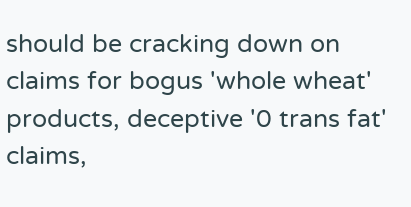should be cracking down on claims for bogus 'whole wheat' products, deceptive '0 trans fat' claims,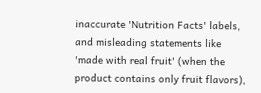inaccurate 'Nutrition Facts' labels, and misleading statements like 'made with real fruit' (when the product contains only fruit flavors),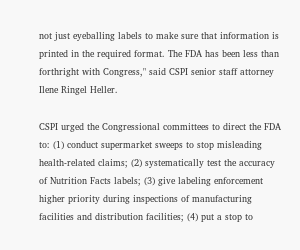not just eyeballing labels to make sure that information is printed in the required format. The FDA has been less than forthright with Congress," said CSPI senior staff attorney Ilene Ringel Heller.

CSPI urged the Congressional committees to direct the FDA to: (1) conduct supermarket sweeps to stop misleading health-related claims; (2) systematically test the accuracy of Nutrition Facts labels; (3) give labeling enforcement higher priority during inspections of manufacturing facilities and distribution facilities; (4) put a stop to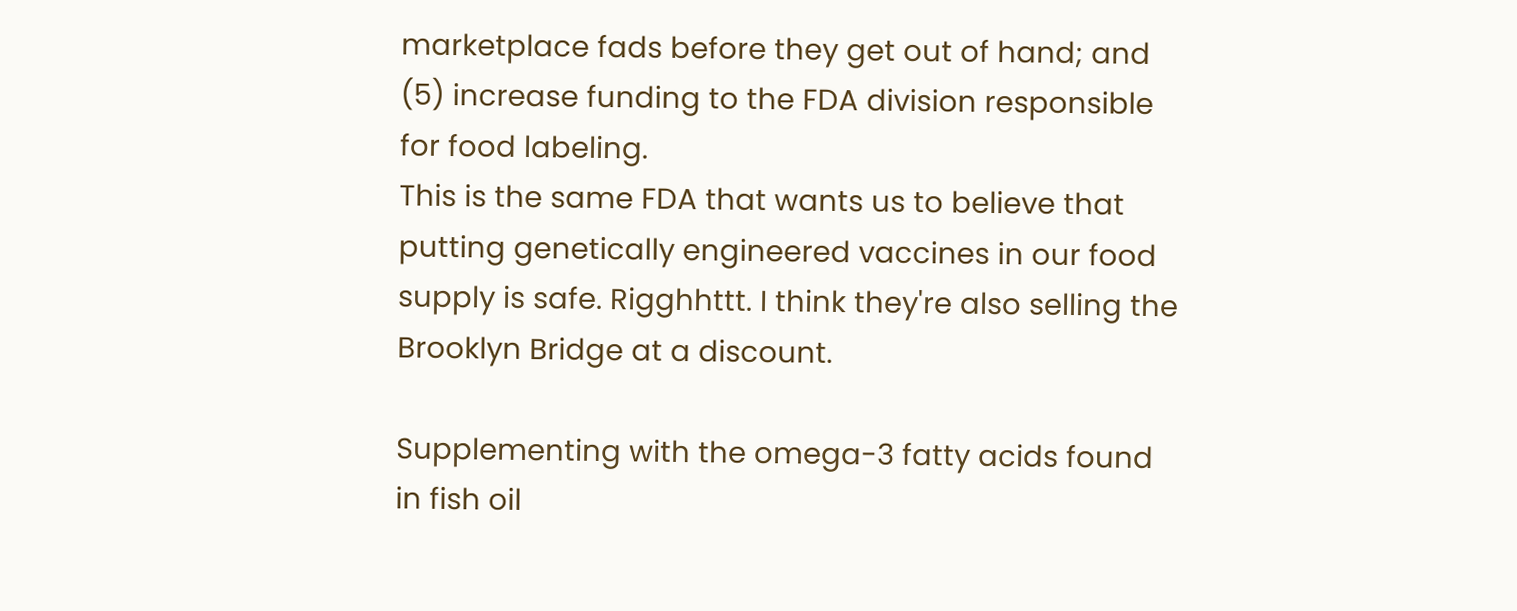marketplace fads before they get out of hand; and (5) increase funding to the FDA division responsible for food labeling.
This is the same FDA that wants us to believe that putting genetically engineered vaccines in our food supply is safe. Rigghhttt. I think they're also selling the Brooklyn Bridge at a discount.

Supplementing with the omega-3 fatty acids found in fish oil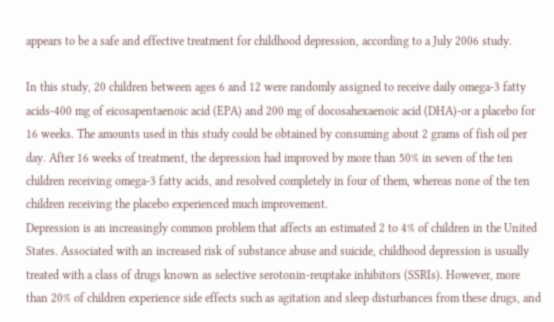appears to be a safe and effective treatment for childhood depression, according to a July 2006 study.

In this study, 20 children between ages 6 and 12 were randomly assigned to receive daily omega-3 fatty acids-400 mg of eicosapentaenoic acid (EPA) and 200 mg of docosahexaenoic acid (DHA)-or a placebo for 16 weeks. The amounts used in this study could be obtained by consuming about 2 grams of fish oil per day. After 16 weeks of treatment, the depression had improved by more than 50% in seven of the ten children receiving omega-3 fatty acids, and resolved completely in four of them, whereas none of the ten children receiving the placebo experienced much improvement.
Depression is an increasingly common problem that affects an estimated 2 to 4% of children in the United States. Associated with an increased risk of substance abuse and suicide, childhood depression is usually treated with a class of drugs known as selective serotonin-reuptake inhibitors (SSRIs). However, more than 20% of children experience side effects such as agitation and sleep disturbances from these drugs, and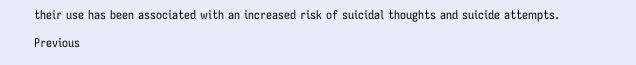their use has been associated with an increased risk of suicidal thoughts and suicide attempts.

Previous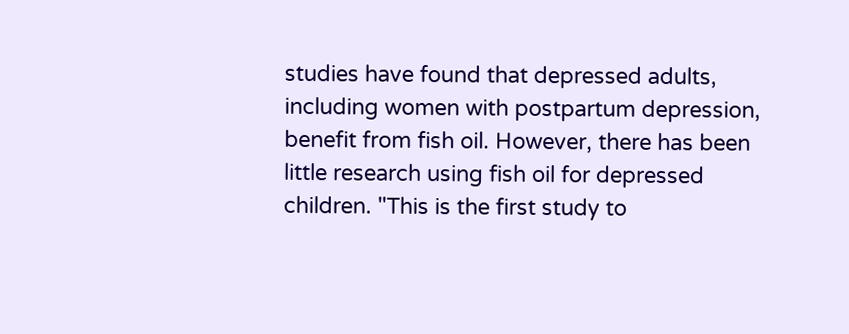studies have found that depressed adults, including women with postpartum depression, benefit from fish oil. However, there has been little research using fish oil for depressed children. "This is the first study to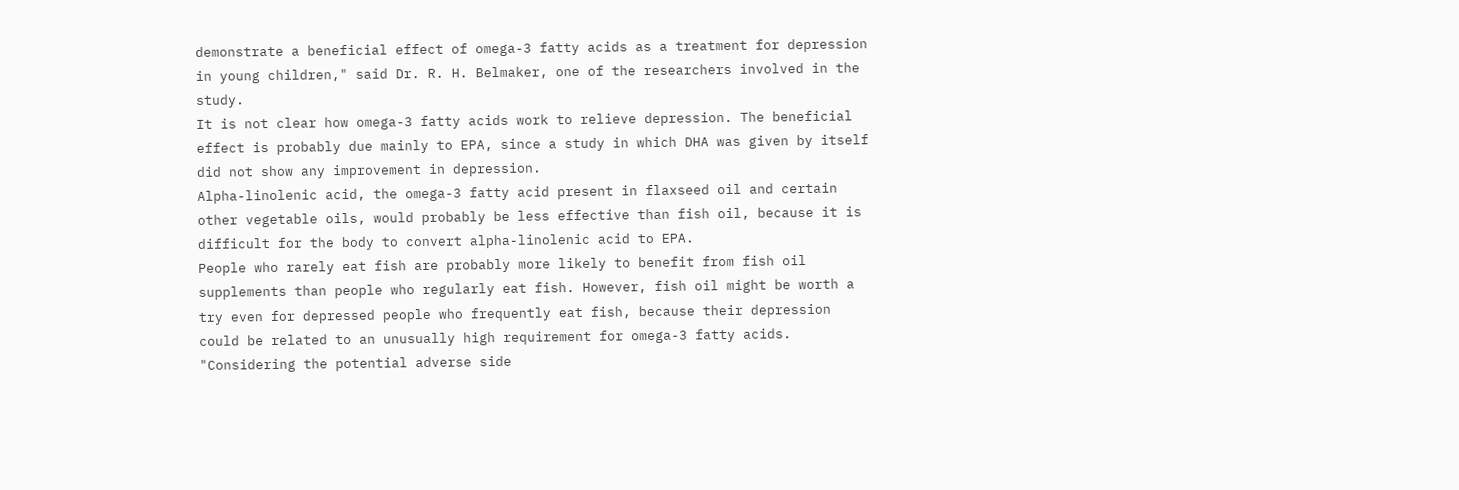demonstrate a beneficial effect of omega-3 fatty acids as a treatment for depression in young children," said Dr. R. H. Belmaker, one of the researchers involved in the study.
It is not clear how omega-3 fatty acids work to relieve depression. The beneficial effect is probably due mainly to EPA, since a study in which DHA was given by itself did not show any improvement in depression.
Alpha-linolenic acid, the omega-3 fatty acid present in flaxseed oil and certain other vegetable oils, would probably be less effective than fish oil, because it is difficult for the body to convert alpha-linolenic acid to EPA.
People who rarely eat fish are probably more likely to benefit from fish oil supplements than people who regularly eat fish. However, fish oil might be worth a try even for depressed people who frequently eat fish, because their depression could be related to an unusually high requirement for omega-3 fatty acids. "Considering the potential adverse side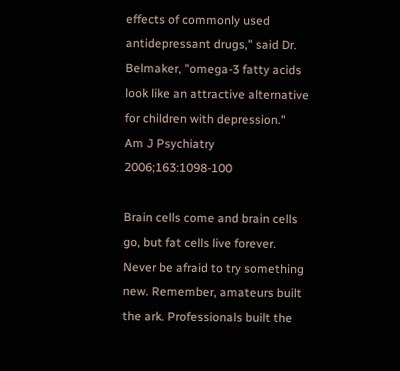effects of commonly used antidepressant drugs," said Dr. Belmaker, "omega-3 fatty acids look like an attractive alternative for children with depression."
Am J Psychiatry 2006;163:1098-100

Brain cells come and brain cells go, but fat cells live forever.
Never be afraid to try something new. Remember, amateurs built the ark. Professionals built the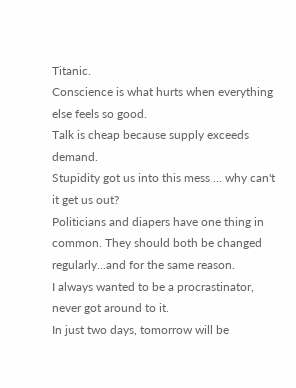Titanic.
Conscience is what hurts when everything else feels so good.
Talk is cheap because supply exceeds demand.
Stupidity got us into this mess ... why can't it get us out?
Politicians and diapers have one thing in common. They should both be changed regularly...and for the same reason.
I always wanted to be a procrastinator, never got around to it.
In just two days, tomorrow will be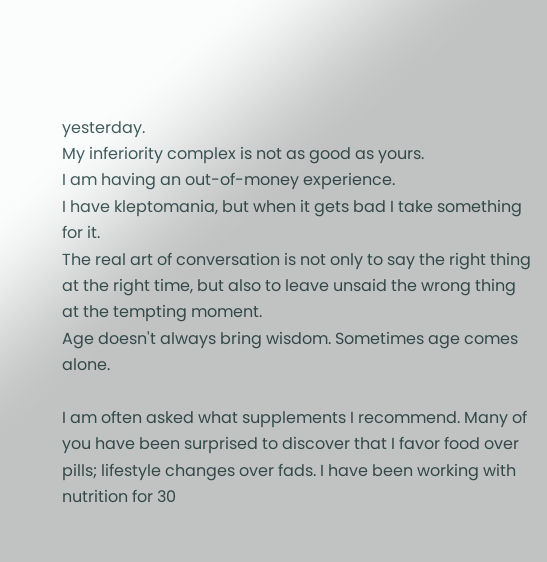yesterday.
My inferiority complex is not as good as yours.
I am having an out-of-money experience.
I have kleptomania, but when it gets bad I take something for it.
The real art of conversation is not only to say the right thing at the right time, but also to leave unsaid the wrong thing at the tempting moment.
Age doesn't always bring wisdom. Sometimes age comes alone.

I am often asked what supplements I recommend. Many of you have been surprised to discover that I favor food over pills; lifestyle changes over fads. I have been working with nutrition for 30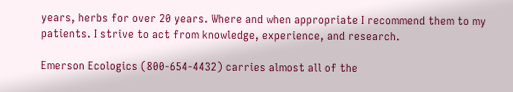years, herbs for over 20 years. Where and when appropriate I recommend them to my patients. I strive to act from knowledge, experience, and research.

Emerson Ecologics (800-654-4432) carries almost all of the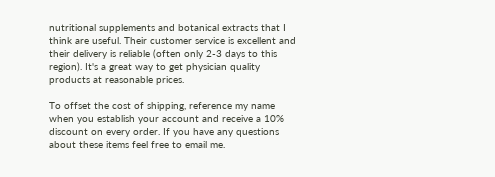nutritional supplements and botanical extracts that I think are useful. Their customer service is excellent and their delivery is reliable (often only 2-3 days to this region). It's a great way to get physician quality products at reasonable prices.

To offset the cost of shipping, reference my name when you establish your account and receive a 10% discount on every order. If you have any questions about these items feel free to email me.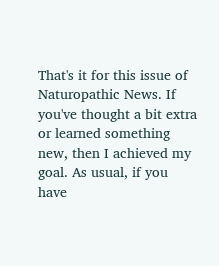That's it for this issue of Naturopathic News. If you've thought a bit extra or learned something new, then I achieved my goal. As usual, if you have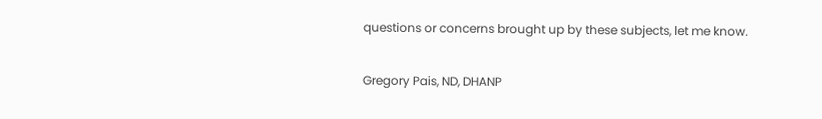questions or concerns brought up by these subjects, let me know.

Gregory Pais, ND, DHANP